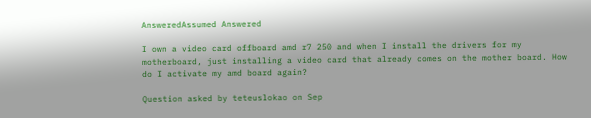AnsweredAssumed Answered

I own a video card offboard amd r7 250 and when I install the drivers for my motherboard, just installing a video card that already comes on the mother board. How do I activate my amd board again?

Question asked by teteuslokao on Sep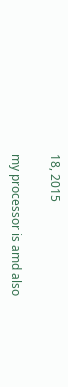18, 2015

my processor is amd also